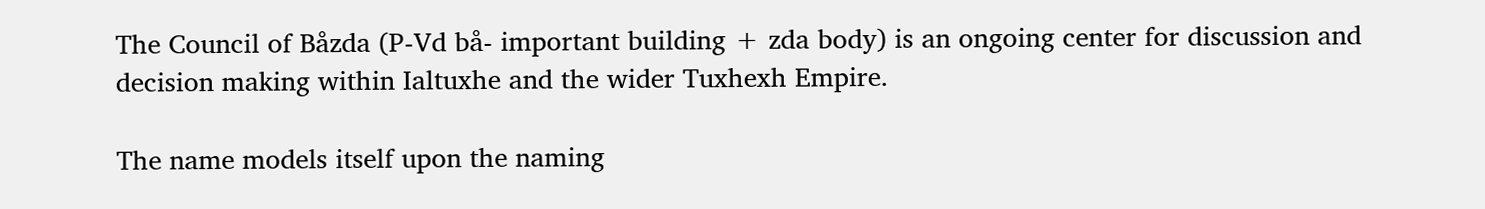The Council of Båzda (P-Vd bå- important building + zda body) is an ongoing center for discussion and decision making within Ialtuxhe and the wider Tuxhexh Empire.

The name models itself upon the naming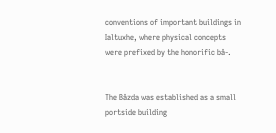conventions of important buildings in Ialtuxhe, where physical concepts were prefixed by the honorific bå-.


The Båzda was established as a small portside building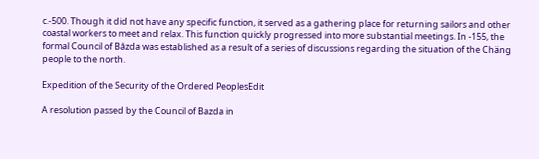c.-500. Though it did not have any specific function, it served as a gathering place for returning sailors and other coastal workers to meet and relax. This function quickly progressed into more substantial meetings. In -155, the formal Council of Båzda was established as a result of a series of discussions regarding the situation of the Chäng people to the north.

Expedition of the Security of the Ordered PeoplesEdit

A resolution passed by the Council of Bazda in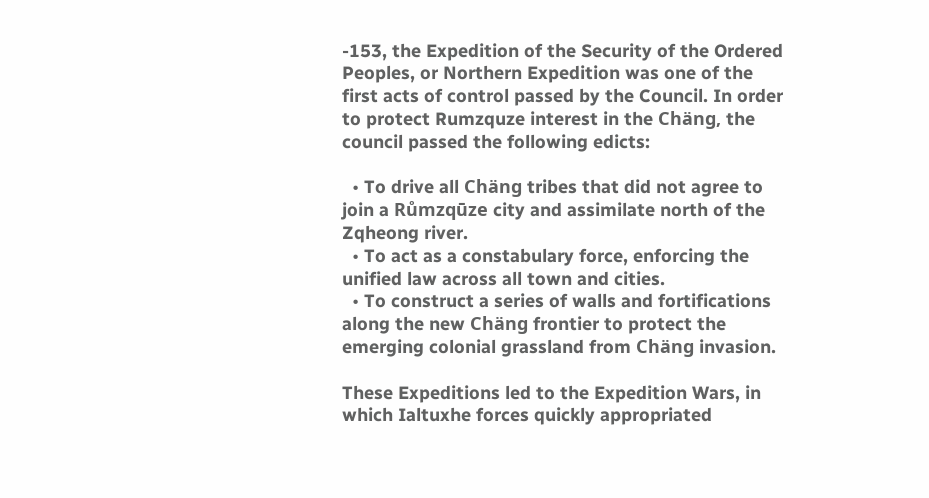-153, the Expedition of the Security of the Ordered Peoples, or Northern Expedition was one of the first acts of control passed by the Council. In order to protect Rumzquze interest in the Chäng, the council passed the following edicts:

  • To drive all Chäng tribes that did not agree to join a Růmzqūze city and assimilate north of the Zqheong river.
  • To act as a constabulary force, enforcing the unified law across all town and cities.
  • To construct a series of walls and fortifications along the new Chäng frontier to protect the emerging colonial grassland from Chäng invasion.

These Expeditions led to the Expedition Wars, in which Ialtuxhe forces quickly appropriated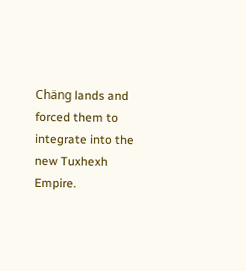Chäng lands and forced them to integrate into the new Tuxhexh Empire.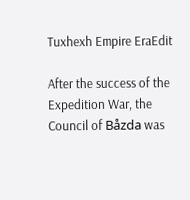Tuxhexh Empire EraEdit

After the success of the Expedition War, the Council of Båzda was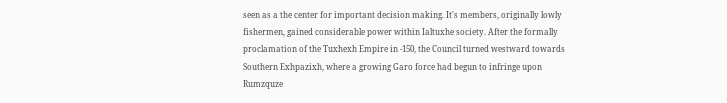seen as a the center for important decision making. It's members, originally lowly fishermen, gained considerable power within Ialtuxhe society. After the formally proclamation of the Tuxhexh Empire in -150, the Council turned westward towards Southern Exhpazixh, where a growing Garo force had begun to infringe upon Rumzquze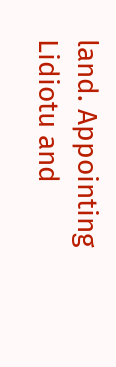land. Appointing Lidiotu and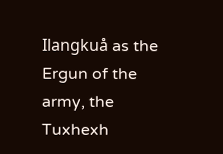Ilangkuå as the Ergun of the army, the Tuxhexh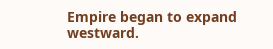Empire began to expand westward.